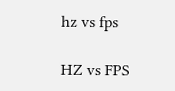hz vs fps

HZ vs FPS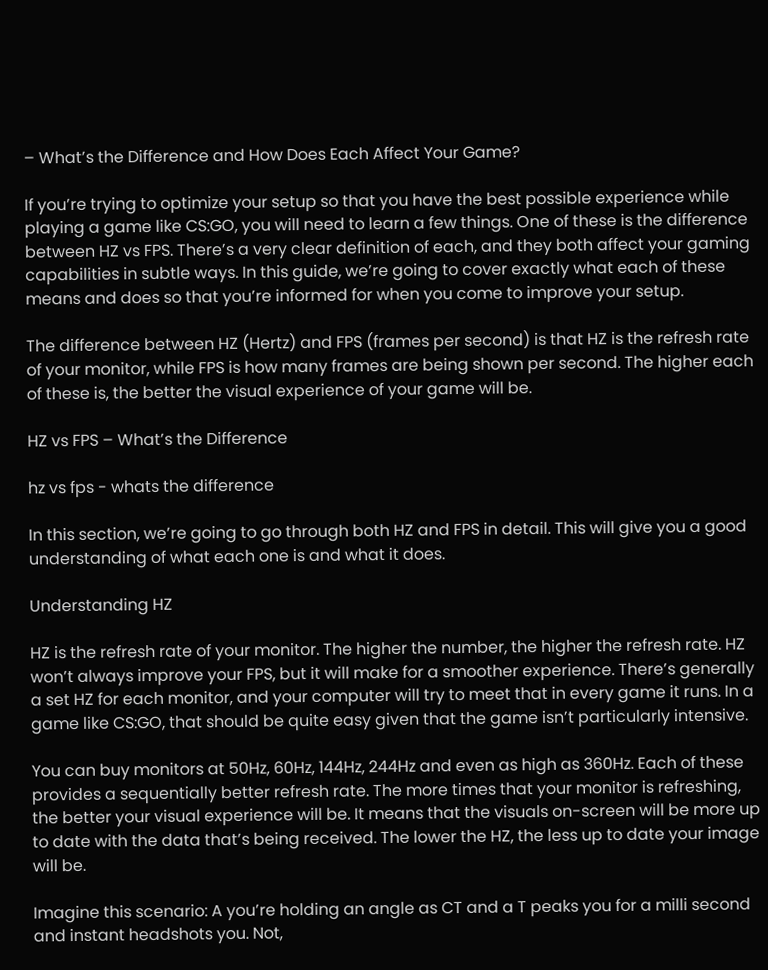– What’s the Difference and How Does Each Affect Your Game?

If you’re trying to optimize your setup so that you have the best possible experience while playing a game like CS:GO, you will need to learn a few things. One of these is the difference between HZ vs FPS. There’s a very clear definition of each, and they both affect your gaming capabilities in subtle ways. In this guide, we’re going to cover exactly what each of these means and does so that you’re informed for when you come to improve your setup.

The difference between HZ (Hertz) and FPS (frames per second) is that HZ is the refresh rate of your monitor, while FPS is how many frames are being shown per second. The higher each of these is, the better the visual experience of your game will be.

HZ vs FPS – What’s the Difference

hz vs fps - whats the difference

In this section, we’re going to go through both HZ and FPS in detail. This will give you a good understanding of what each one is and what it does.

Understanding HZ

HZ is the refresh rate of your monitor. The higher the number, the higher the refresh rate. HZ won’t always improve your FPS, but it will make for a smoother experience. There’s generally a set HZ for each monitor, and your computer will try to meet that in every game it runs. In a game like CS:GO, that should be quite easy given that the game isn’t particularly intensive.

You can buy monitors at 50Hz, 60Hz, 144Hz, 244Hz and even as high as 360Hz. Each of these provides a sequentially better refresh rate. The more times that your monitor is refreshing, the better your visual experience will be. It means that the visuals on-screen will be more up to date with the data that’s being received. The lower the HZ, the less up to date your image will be.

Imagine this scenario: A you’re holding an angle as CT and a T peaks you for a milli second and instant headshots you. Not,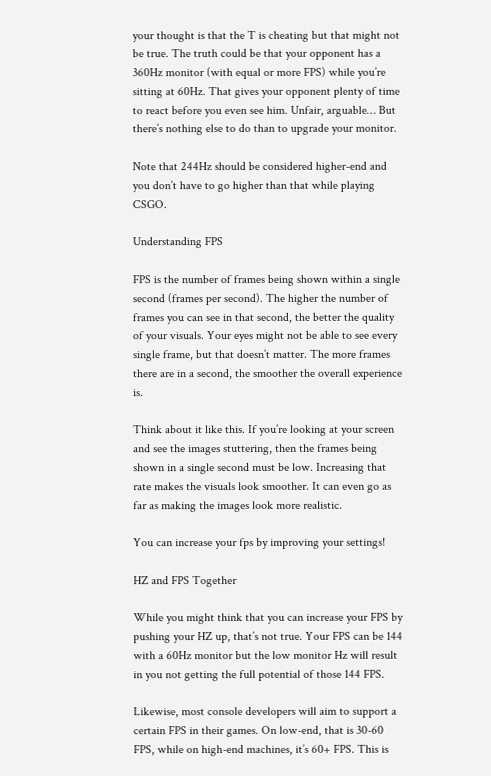your thought is that the T is cheating but that might not be true. The truth could be that your opponent has a 360Hz monitor (with equal or more FPS) while you’re sitting at 60Hz. That gives your opponent plenty of time to react before you even see him. Unfair, arguable… But there’s nothing else to do than to upgrade your monitor.

Note that 244Hz should be considered higher-end and you don’t have to go higher than that while playing CSGO.

Understanding FPS

FPS is the number of frames being shown within a single second (frames per second). The higher the number of frames you can see in that second, the better the quality of your visuals. Your eyes might not be able to see every single frame, but that doesn’t matter. The more frames there are in a second, the smoother the overall experience is.

Think about it like this. If you’re looking at your screen and see the images stuttering, then the frames being shown in a single second must be low. Increasing that rate makes the visuals look smoother. It can even go as far as making the images look more realistic.

You can increase your fps by improving your settings!

HZ and FPS Together

While you might think that you can increase your FPS by pushing your HZ up, that’s not true. Your FPS can be 144 with a 60Hz monitor but the low monitor Hz will result in you not getting the full potential of those 144 FPS.

Likewise, most console developers will aim to support a certain FPS in their games. On low-end, that is 30-60 FPS, while on high-end machines, it’s 60+ FPS. This is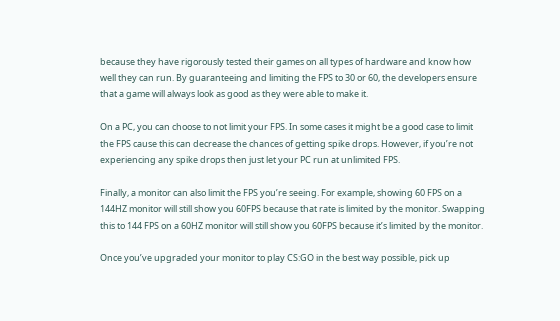because they have rigorously tested their games on all types of hardware and know how well they can run. By guaranteeing and limiting the FPS to 30 or 60, the developers ensure that a game will always look as good as they were able to make it.

On a PC, you can choose to not limit your FPS. In some cases it might be a good case to limit the FPS cause this can decrease the chances of getting spike drops. However, if you’re not experiencing any spike drops then just let your PC run at unlimited FPS.

Finally, a monitor can also limit the FPS you’re seeing. For example, showing 60 FPS on a 144HZ monitor will still show you 60FPS because that rate is limited by the monitor. Swapping this to 144 FPS on a 60HZ monitor will still show you 60FPS because it’s limited by the monitor.

Once you’ve upgraded your monitor to play CS:GO in the best way possible, pick up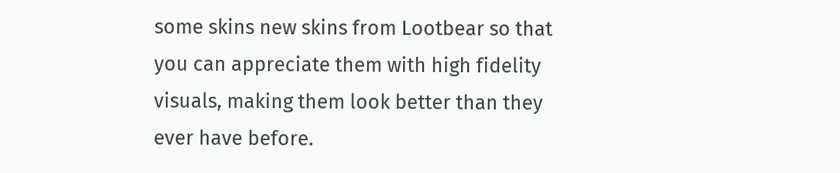some skins new skins from Lootbear so that you can appreciate them with high fidelity visuals, making them look better than they ever have before.